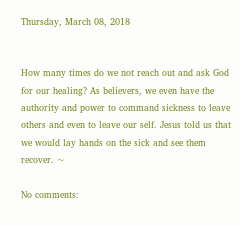Thursday, March 08, 2018


How many times do we not reach out and ask God for our healing? As believers, we even have the authority and power to command sickness to leave others and even to leave our self. Jesus told us that we would lay hands on the sick and see them recover. ~

No comments: